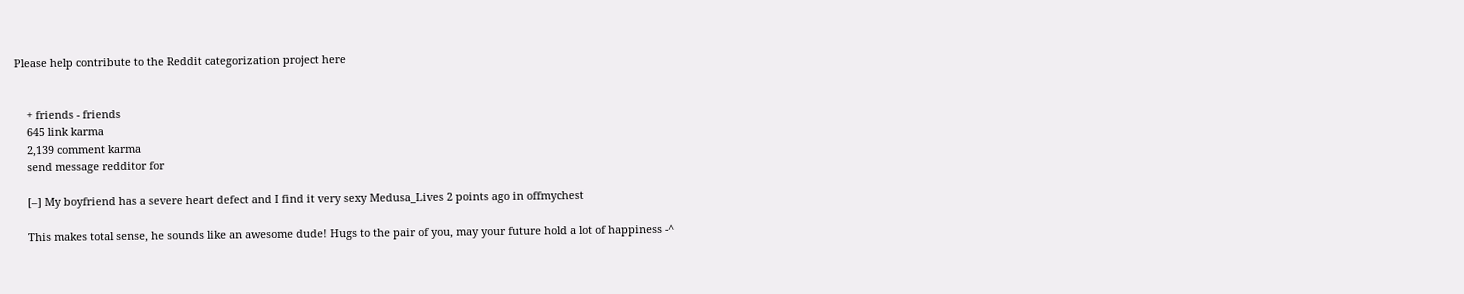Please help contribute to the Reddit categorization project here


    + friends - friends
    645 link karma
    2,139 comment karma
    send message redditor for

    [–] My boyfriend has a severe heart defect and I find it very sexy Medusa_Lives 2 points ago in offmychest

    This makes total sense, he sounds like an awesome dude! Hugs to the pair of you, may your future hold a lot of happiness -^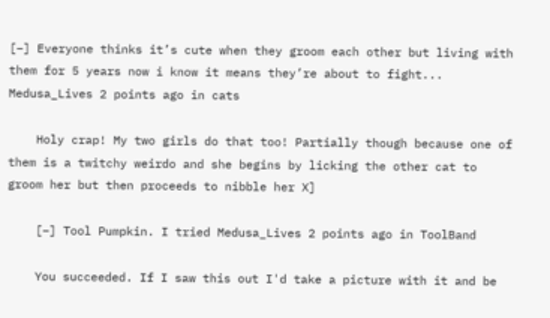[–] Everyone thinks it’s cute when they groom each other but living with them for 5 years now i know it means they’re about to fight... Medusa_Lives 2 points ago in cats

    Holy crap! My two girls do that too! Partially though because one of them is a twitchy weirdo and she begins by licking the other cat to groom her but then proceeds to nibble her X]

    [–] Tool Pumpkin. I tried Medusa_Lives 2 points ago in ToolBand

    You succeeded. If I saw this out I'd take a picture with it and be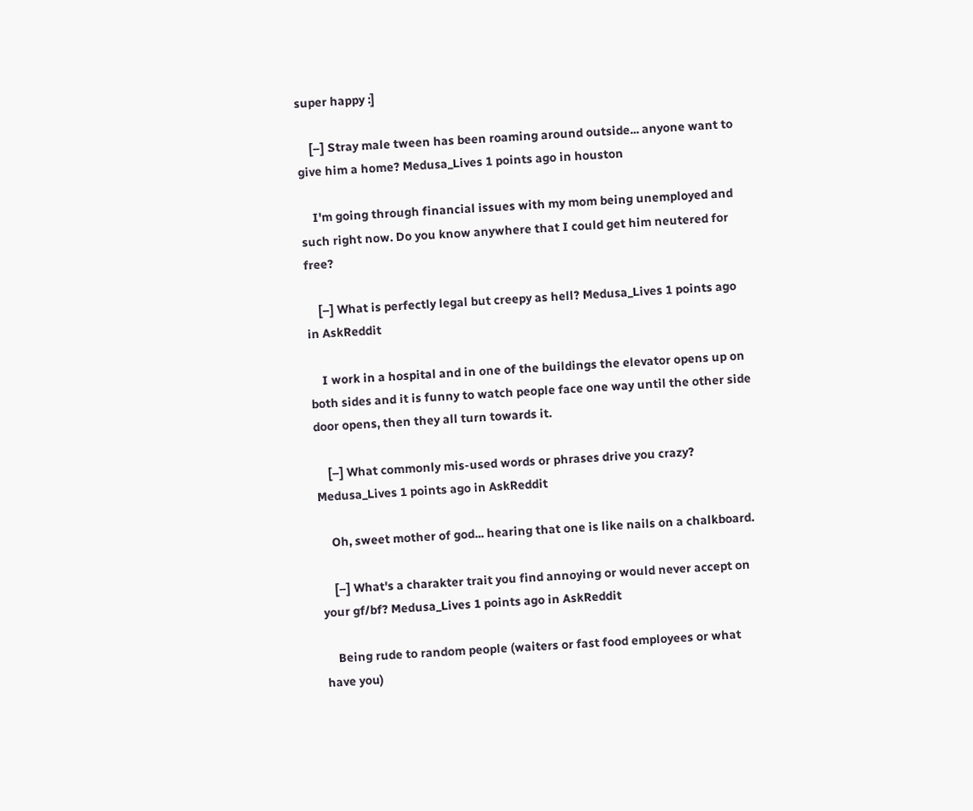super happy :]

    [–] Stray male tween has been roaming around outside... anyone want to give him a home? Medusa_Lives 1 points ago in houston

    I'm going through financial issues with my mom being unemployed and such right now. Do you know anywhere that I could get him neutered for free?

    [–] What is perfectly legal but creepy as hell? Medusa_Lives 1 points ago in AskReddit

    I work in a hospital and in one of the buildings the elevator opens up on both sides and it is funny to watch people face one way until the other side door opens, then they all turn towards it.

    [–] What commonly mis-used words or phrases drive you crazy? Medusa_Lives 1 points ago in AskReddit

    Oh, sweet mother of god... hearing that one is like nails on a chalkboard.

    [–] What's a charakter trait you find annoying or would never accept on your gf/bf? Medusa_Lives 1 points ago in AskReddit

    Being rude to random people (waiters or fast food employees or what have you)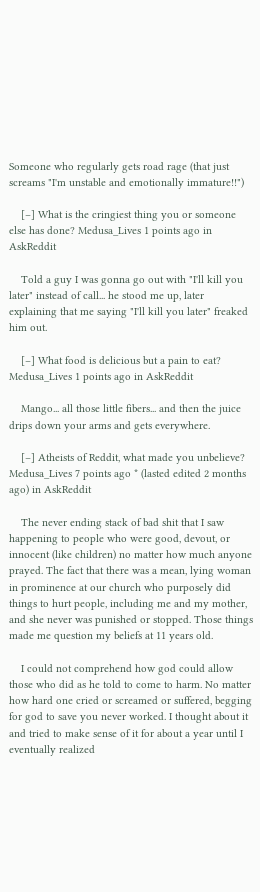Someone who regularly gets road rage (that just screams "I'm unstable and emotionally immature!!")

    [–] What is the cringiest thing you or someone else has done? Medusa_Lives 1 points ago in AskReddit

    Told a guy I was gonna go out with "I'll kill you later" instead of call... he stood me up, later explaining that me saying "I'll kill you later" freaked him out.

    [–] What food is delicious but a pain to eat? Medusa_Lives 1 points ago in AskReddit

    Mango... all those little fibers... and then the juice drips down your arms and gets everywhere.

    [–] Atheists of Reddit, what made you unbelieve? Medusa_Lives 7 points ago * (lasted edited 2 months ago) in AskReddit

    The never ending stack of bad shit that I saw happening to people who were good, devout, or innocent (like children) no matter how much anyone prayed. The fact that there was a mean, lying woman in prominence at our church who purposely did things to hurt people, including me and my mother, and she never was punished or stopped. Those things made me question my beliefs at 11 years old.

    I could not comprehend how god could allow those who did as he told to come to harm. No matter how hard one cried or screamed or suffered, begging for god to save you never worked. I thought about it and tried to make sense of it for about a year until I eventually realized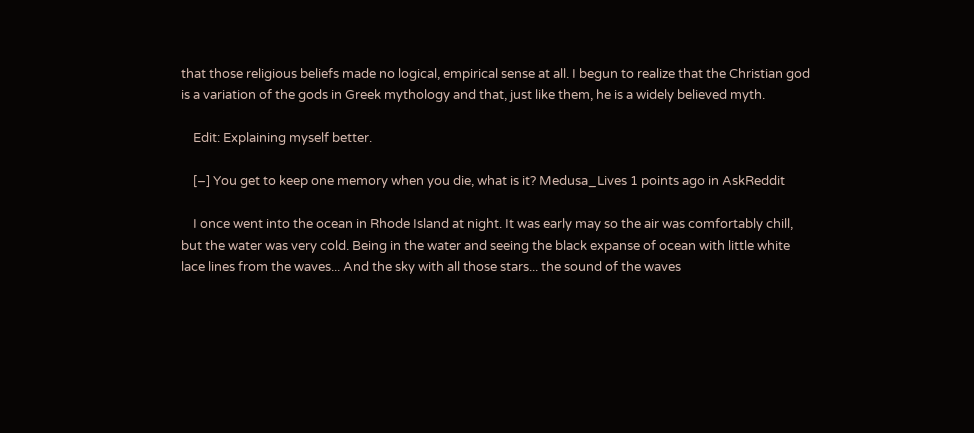that those religious beliefs made no logical, empirical sense at all. I begun to realize that the Christian god is a variation of the gods in Greek mythology and that, just like them, he is a widely believed myth.

    Edit: Explaining myself better.

    [–] You get to keep one memory when you die, what is it? Medusa_Lives 1 points ago in AskReddit

    I once went into the ocean in Rhode Island at night. It was early may so the air was comfortably chill, but the water was very cold. Being in the water and seeing the black expanse of ocean with little white lace lines from the waves... And the sky with all those stars... the sound of the waves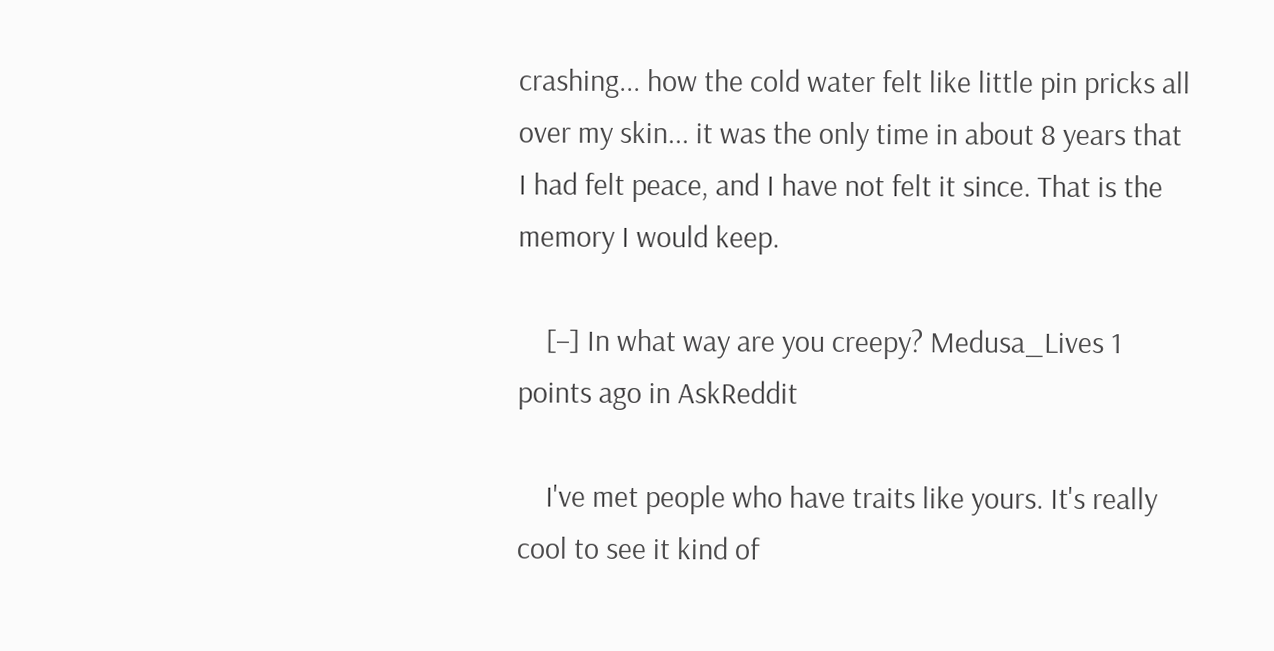crashing... how the cold water felt like little pin pricks all over my skin... it was the only time in about 8 years that I had felt peace, and I have not felt it since. That is the memory I would keep.

    [–] In what way are you creepy? Medusa_Lives 1 points ago in AskReddit

    I've met people who have traits like yours. It's really cool to see it kind of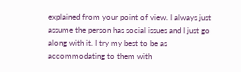explained from your point of view. I always just assume the person has social issues and I just go along with it. I try my best to be as accommodating to them with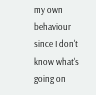my own behaviour since I don't know what's going on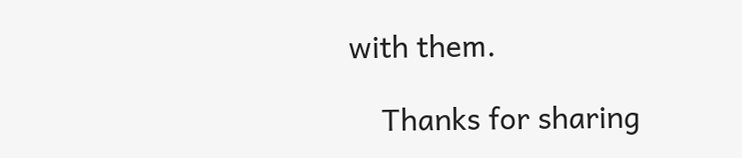with them.

    Thanks for sharing